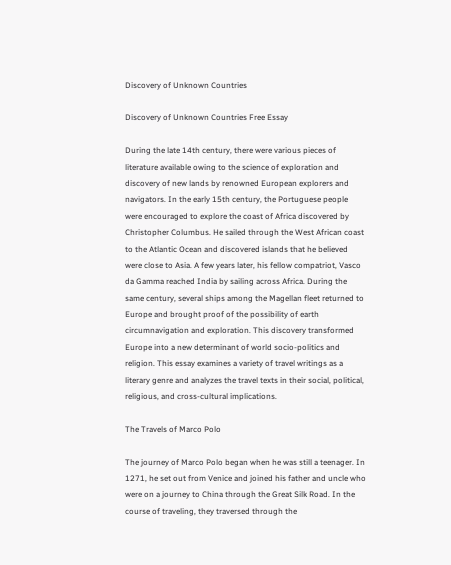Discovery of Unknown Countries

Discovery of Unknown Countries Free Essay

During the late 14th century, there were various pieces of literature available owing to the science of exploration and discovery of new lands by renowned European explorers and navigators. In the early 15th century, the Portuguese people were encouraged to explore the coast of Africa discovered by Christopher Columbus. He sailed through the West African coast to the Atlantic Ocean and discovered islands that he believed were close to Asia. A few years later, his fellow compatriot, Vasco da Gamma reached India by sailing across Africa. During the same century, several ships among the Magellan fleet returned to Europe and brought proof of the possibility of earth circumnavigation and exploration. This discovery transformed Europe into a new determinant of world socio-politics and religion. This essay examines a variety of travel writings as a literary genre and analyzes the travel texts in their social, political, religious, and cross-cultural implications.

The Travels of Marco Polo

The journey of Marco Polo began when he was still a teenager. In 1271, he set out from Venice and joined his father and uncle who were on a journey to China through the Great Silk Road. In the course of traveling, they traversed through the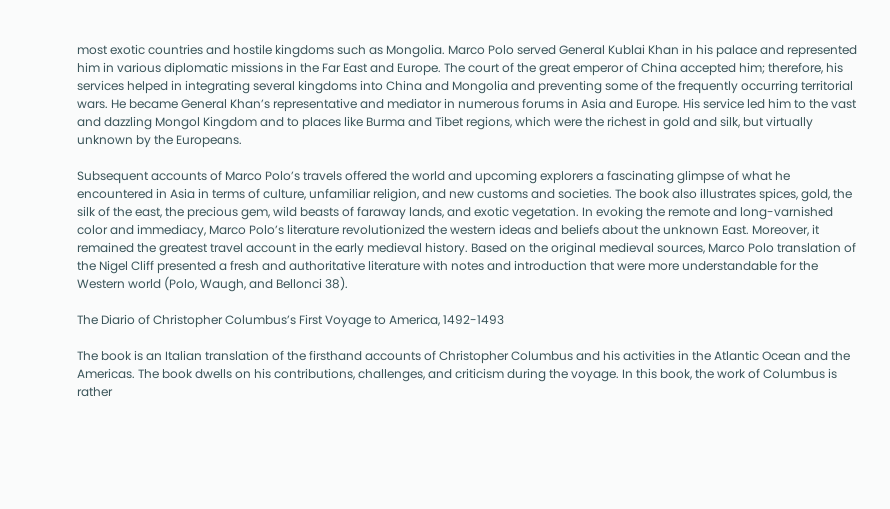most exotic countries and hostile kingdoms such as Mongolia. Marco Polo served General Kublai Khan in his palace and represented him in various diplomatic missions in the Far East and Europe. The court of the great emperor of China accepted him; therefore, his services helped in integrating several kingdoms into China and Mongolia and preventing some of the frequently occurring territorial wars. He became General Khan’s representative and mediator in numerous forums in Asia and Europe. His service led him to the vast and dazzling Mongol Kingdom and to places like Burma and Tibet regions, which were the richest in gold and silk, but virtually unknown by the Europeans.

Subsequent accounts of Marco Polo’s travels offered the world and upcoming explorers a fascinating glimpse of what he encountered in Asia in terms of culture, unfamiliar religion, and new customs and societies. The book also illustrates spices, gold, the silk of the east, the precious gem, wild beasts of faraway lands, and exotic vegetation. In evoking the remote and long-varnished color and immediacy, Marco Polo’s literature revolutionized the western ideas and beliefs about the unknown East. Moreover, it remained the greatest travel account in the early medieval history. Based on the original medieval sources, Marco Polo translation of the Nigel Cliff presented a fresh and authoritative literature with notes and introduction that were more understandable for the Western world (Polo, Waugh, and Bellonci 38).

The Diario of Christopher Columbus’s First Voyage to America, 1492-1493

The book is an Italian translation of the firsthand accounts of Christopher Columbus and his activities in the Atlantic Ocean and the Americas. The book dwells on his contributions, challenges, and criticism during the voyage. In this book, the work of Columbus is rather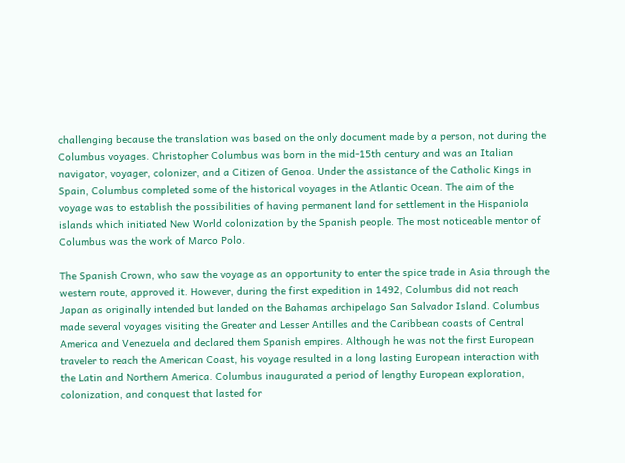challenging because the translation was based on the only document made by a person, not during the Columbus voyages. Christopher Columbus was born in the mid-15th century and was an Italian navigator, voyager, colonizer, and a Citizen of Genoa. Under the assistance of the Catholic Kings in Spain, Columbus completed some of the historical voyages in the Atlantic Ocean. The aim of the voyage was to establish the possibilities of having permanent land for settlement in the Hispaniola islands which initiated New World colonization by the Spanish people. The most noticeable mentor of Columbus was the work of Marco Polo.

The Spanish Crown, who saw the voyage as an opportunity to enter the spice trade in Asia through the western route, approved it. However, during the first expedition in 1492, Columbus did not reach Japan as originally intended but landed on the Bahamas archipelago San Salvador Island. Columbus made several voyages visiting the Greater and Lesser Antilles and the Caribbean coasts of Central America and Venezuela and declared them Spanish empires. Although he was not the first European traveler to reach the American Coast, his voyage resulted in a long lasting European interaction with the Latin and Northern America. Columbus inaugurated a period of lengthy European exploration, colonization, and conquest that lasted for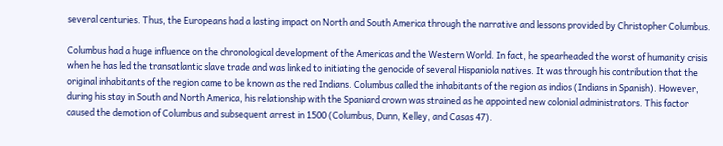several centuries. Thus, the Europeans had a lasting impact on North and South America through the narrative and lessons provided by Christopher Columbus.

Columbus had a huge influence on the chronological development of the Americas and the Western World. In fact, he spearheaded the worst of humanity crisis when he has led the transatlantic slave trade and was linked to initiating the genocide of several Hispaniola natives. It was through his contribution that the original inhabitants of the region came to be known as the red Indians. Columbus called the inhabitants of the region as indios (Indians in Spanish). However, during his stay in South and North America, his relationship with the Spaniard crown was strained as he appointed new colonial administrators. This factor caused the demotion of Columbus and subsequent arrest in 1500 (Columbus, Dunn, Kelley, and Casas 47).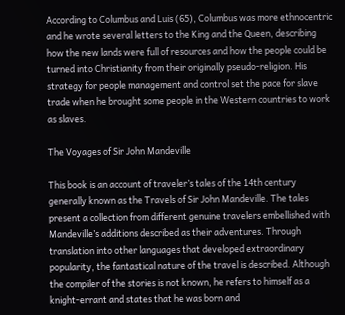According to Columbus and Luis (65), Columbus was more ethnocentric and he wrote several letters to the King and the Queen, describing how the new lands were full of resources and how the people could be turned into Christianity from their originally pseudo-religion. His strategy for people management and control set the pace for slave trade when he brought some people in the Western countries to work as slaves.

The Voyages of Sir John Mandeville

This book is an account of traveler’s tales of the 14th century generally known as the Travels of Sir John Mandeville. The tales present a collection from different genuine travelers embellished with Mandeville’s additions described as their adventures. Through translation into other languages that developed extraordinary popularity, the fantastical nature of the travel is described. Although the compiler of the stories is not known, he refers to himself as a knight-errant and states that he was born and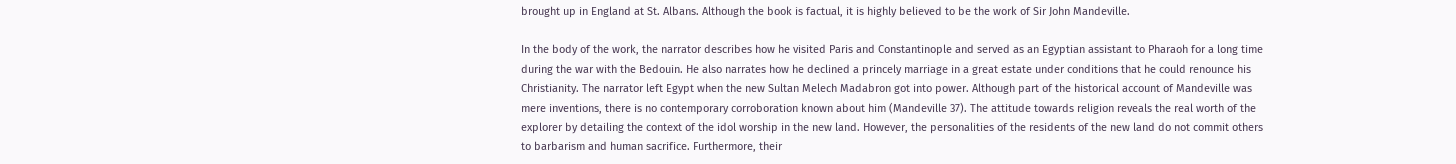brought up in England at St. Albans. Although the book is factual, it is highly believed to be the work of Sir John Mandeville.

In the body of the work, the narrator describes how he visited Paris and Constantinople and served as an Egyptian assistant to Pharaoh for a long time during the war with the Bedouin. He also narrates how he declined a princely marriage in a great estate under conditions that he could renounce his Christianity. The narrator left Egypt when the new Sultan Melech Madabron got into power. Although part of the historical account of Mandeville was mere inventions, there is no contemporary corroboration known about him (Mandeville 37). The attitude towards religion reveals the real worth of the explorer by detailing the context of the idol worship in the new land. However, the personalities of the residents of the new land do not commit others to barbarism and human sacrifice. Furthermore, their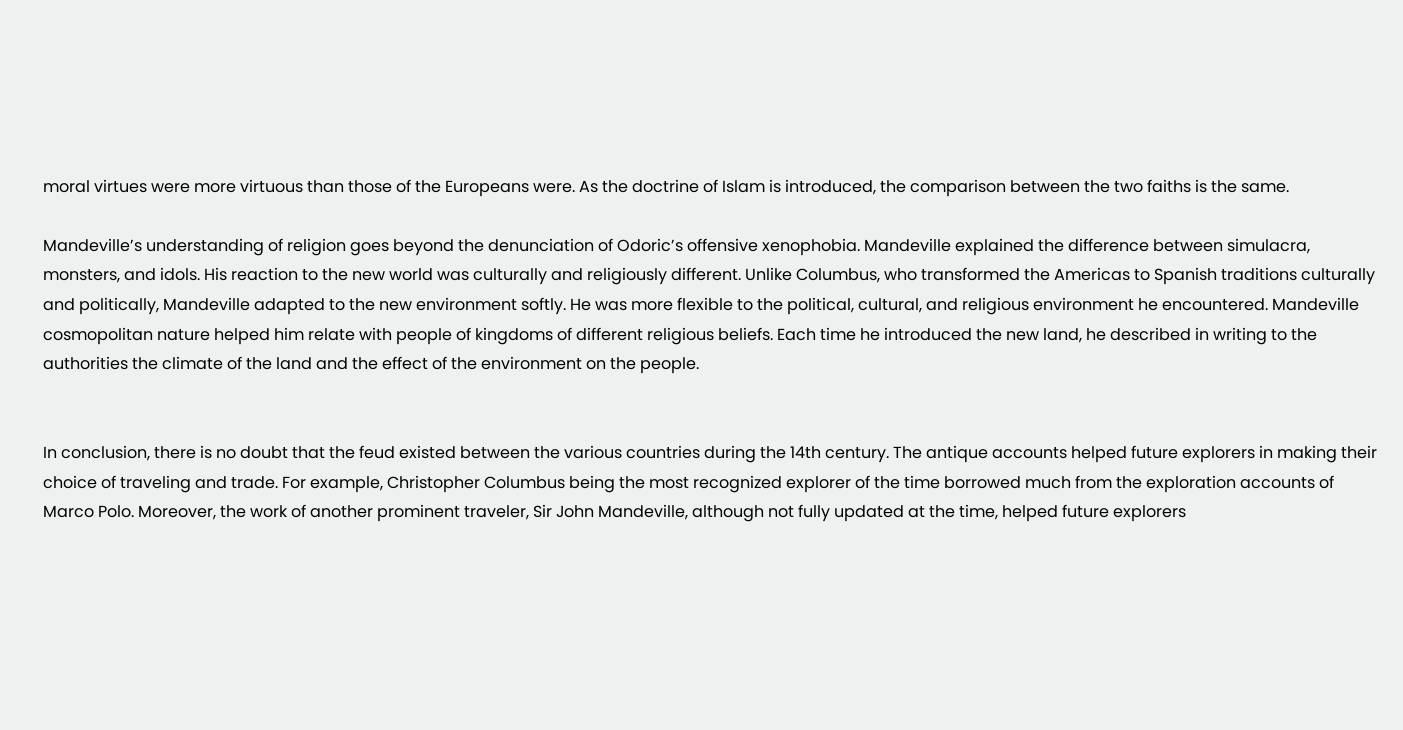moral virtues were more virtuous than those of the Europeans were. As the doctrine of Islam is introduced, the comparison between the two faiths is the same.

Mandeville’s understanding of religion goes beyond the denunciation of Odoric’s offensive xenophobia. Mandeville explained the difference between simulacra, monsters, and idols. His reaction to the new world was culturally and religiously different. Unlike Columbus, who transformed the Americas to Spanish traditions culturally and politically, Mandeville adapted to the new environment softly. He was more flexible to the political, cultural, and religious environment he encountered. Mandeville cosmopolitan nature helped him relate with people of kingdoms of different religious beliefs. Each time he introduced the new land, he described in writing to the authorities the climate of the land and the effect of the environment on the people.


In conclusion, there is no doubt that the feud existed between the various countries during the 14th century. The antique accounts helped future explorers in making their choice of traveling and trade. For example, Christopher Columbus being the most recognized explorer of the time borrowed much from the exploration accounts of Marco Polo. Moreover, the work of another prominent traveler, Sir John Mandeville, although not fully updated at the time, helped future explorers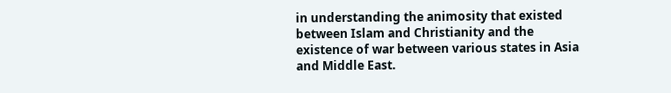in understanding the animosity that existed between Islam and Christianity and the existence of war between various states in Asia and Middle East.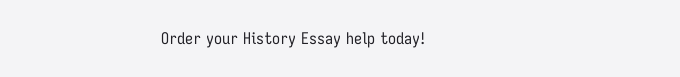Order your History Essay help today!